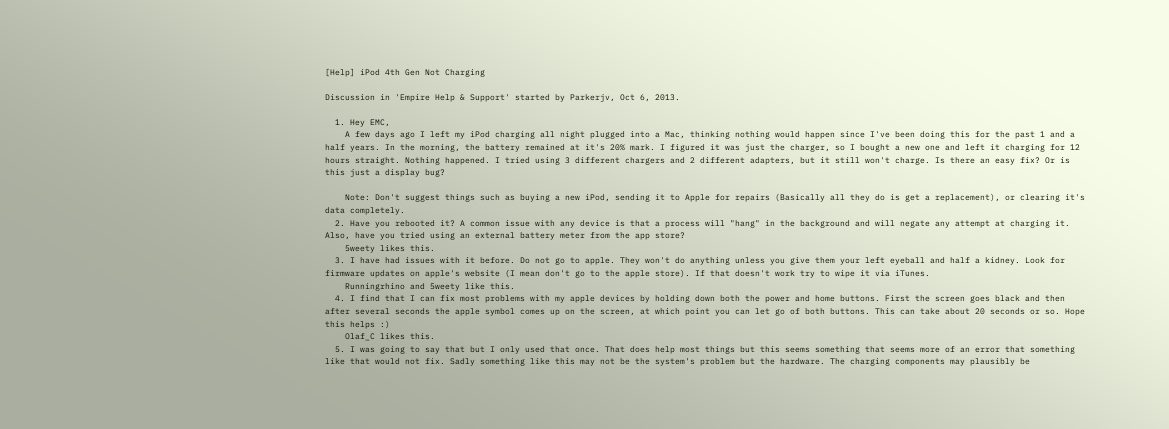[Help] iPod 4th Gen Not Charging

Discussion in 'Empire Help & Support' started by Parkerjv, Oct 6, 2013.

  1. Hey EMC,
    A few days ago I left my iPod charging all night plugged into a Mac, thinking nothing would happen since I've been doing this for the past 1 and a half years. In the morning, the battery remained at it's 20% mark. I figured it was just the charger, so I bought a new one and left it charging for 12 hours straight. Nothing happened. I tried using 3 different chargers and 2 different adapters, but it still won't charge. Is there an easy fix? Or is this just a display bug?

    Note: Don't suggest things such as buying a new iPod, sending it to Apple for repairs (Basically all they do is get a replacement), or clearing it's data completely.
  2. Have you rebooted it? A common issue with any device is that a process will "hang" in the background and will negate any attempt at charging it. Also, have you tried using an external battery meter from the app store?
    5weety likes this.
  3. I have had issues with it before. Do not go to apple. They won't do anything unless you give them your left eyeball and half a kidney. Look for firmware updates on apple's website (I mean don't go to the apple store). If that doesn't work try to wipe it via iTunes.
    Runningrhino and 5weety like this.
  4. I find that I can fix most problems with my apple devices by holding down both the power and home buttons. First the screen goes black and then after several seconds the apple symbol comes up on the screen, at which point you can let go of both buttons. This can take about 20 seconds or so. Hope this helps :)
    Olaf_C likes this.
  5. I was going to say that but I only used that once. That does help most things but this seems something that seems more of an error that something like that would not fix. Sadly something like this may not be the system's problem but the hardware. The charging components may plausibly be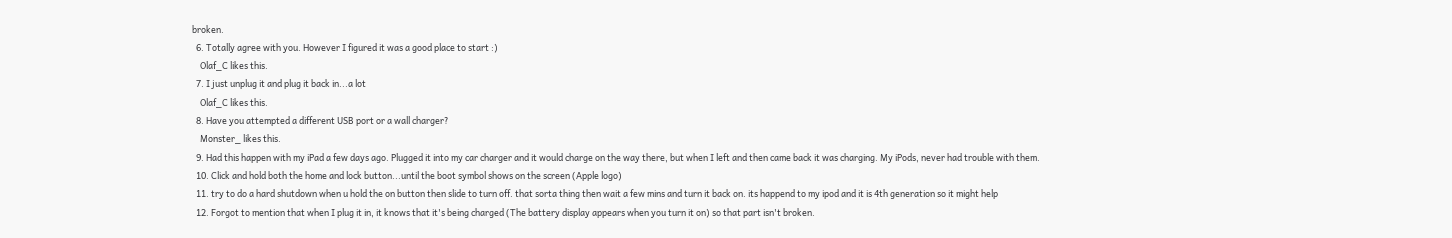broken.
  6. Totally agree with you. However I figured it was a good place to start :)
    Olaf_C likes this.
  7. I just unplug it and plug it back in...a lot
    Olaf_C likes this.
  8. Have you attempted a different USB port or a wall charger?
    Monster_ likes this.
  9. Had this happen with my iPad a few days ago. Plugged it into my car charger and it would charge on the way there, but when I left and then came back it was charging. My iPods, never had trouble with them.
  10. Click and hold both the home and lock button...until the boot symbol shows on the screen (Apple logo)
  11. try to do a hard shutdown when u hold the on button then slide to turn off. that sorta thing then wait a few mins and turn it back on. its happend to my ipod and it is 4th generation so it might help
  12. Forgot to mention that when I plug it in, it knows that it's being charged (The battery display appears when you turn it on) so that part isn't broken.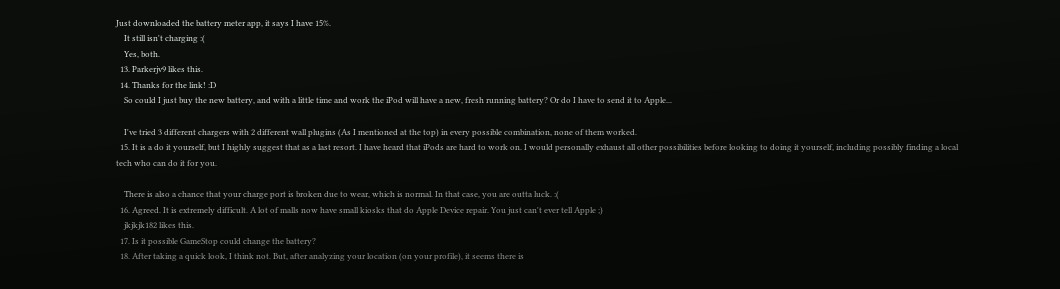Just downloaded the battery meter app, it says I have 15%.
    It still isn't charging :(
    Yes, both.
  13. Parkerjv9 likes this.
  14. Thanks for the link! :D
    So could I just buy the new battery, and with a little time and work the iPod will have a new, fresh running battery? Or do I have to send it to Apple...

    I've tried 3 different chargers with 2 different wall plugins (As I mentioned at the top) in every possible combination, none of them worked.
  15. It is a do it yourself, but I highly suggest that as a last resort. I have heard that iPods are hard to work on. I would personally exhaust all other possibilities before looking to doing it yourself, including possibly finding a local tech who can do it for you.

    There is also a chance that your charge port is broken due to wear, which is normal. In that case, you are outta luck. :(
  16. Agreed. It is extremely difficult. A lot of malls now have small kiosks that do Apple Device repair. You just can't ever tell Apple ;)
    jkjkjk182 likes this.
  17. Is it possible GameStop could change the battery?
  18. After taking a quick look, I think not. But, after analyzing your location (on your profile), it seems there is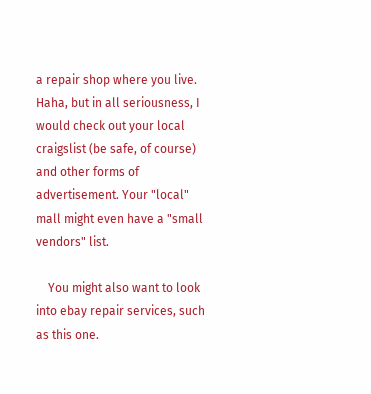a repair shop where you live. Haha, but in all seriousness, I would check out your local craigslist (be safe, of course) and other forms of advertisement. Your "local" mall might even have a "small vendors" list.

    You might also want to look into ebay repair services, such as this one.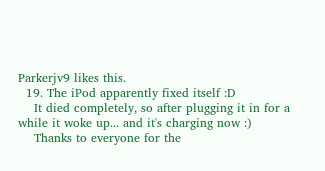Parkerjv9 likes this.
  19. The iPod apparently fixed itself :D
    It died completely, so after plugging it in for a while it woke up... and it's charging now :)
    Thanks to everyone for the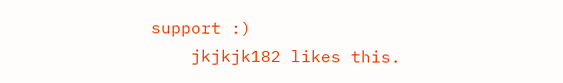support :)
    jkjkjk182 likes this.